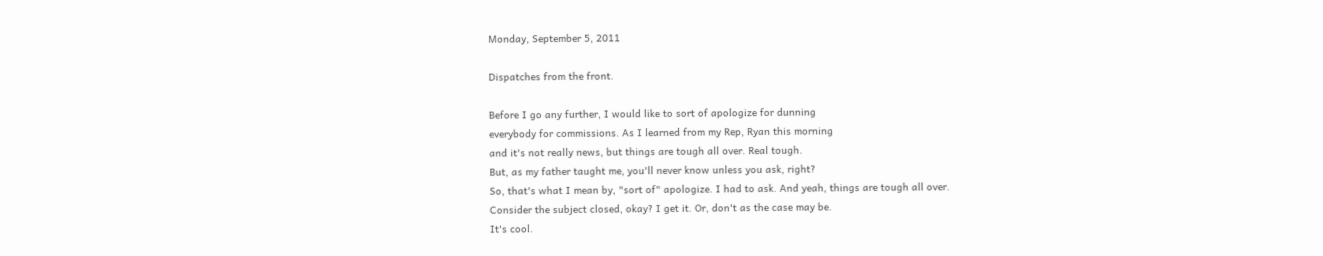Monday, September 5, 2011

Dispatches from the front.

Before I go any further, I would like to sort of apologize for dunning
everybody for commissions. As I learned from my Rep, Ryan this morning
and it's not really news, but things are tough all over. Real tough.
But, as my father taught me, you'll never know unless you ask, right?
So, that's what I mean by, "sort of" apologize. I had to ask. And yeah, things are tough all over.
Consider the subject closed, okay? I get it. Or, don't as the case may be.
It's cool.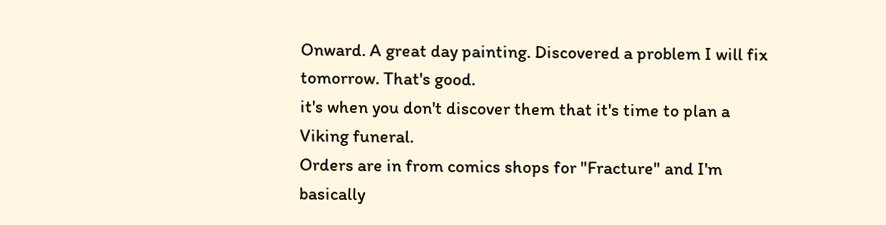Onward. A great day painting. Discovered a problem I will fix tomorrow. That's good.
it's when you don't discover them that it's time to plan a Viking funeral.
Orders are in from comics shops for "Fracture" and I'm basically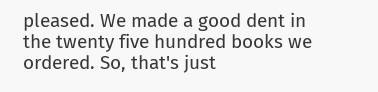pleased. We made a good dent in the twenty five hundred books we ordered. So, that's just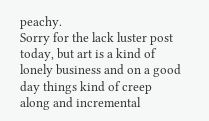peachy.
Sorry for the lack luster post today, but art is a kind of lonely business and on a good day things kind of creep along and incremental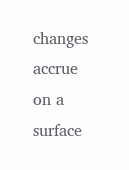changes accrue on a surface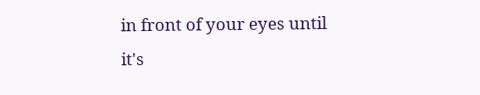in front of your eyes until it's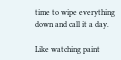time to wipe everything down and call it a day.

Like watching paint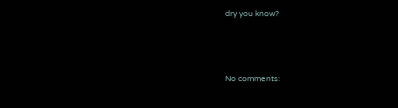dry you know?



No comments: